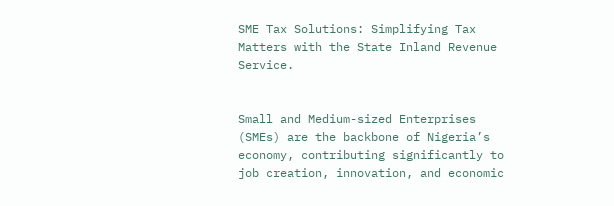SME Tax Solutions: Simplifying Tax Matters with the State Inland Revenue Service.


Small and Medium-sized Enterprises (SMEs) are the backbone of Nigeria’s economy, contributing significantly to job creation, innovation, and economic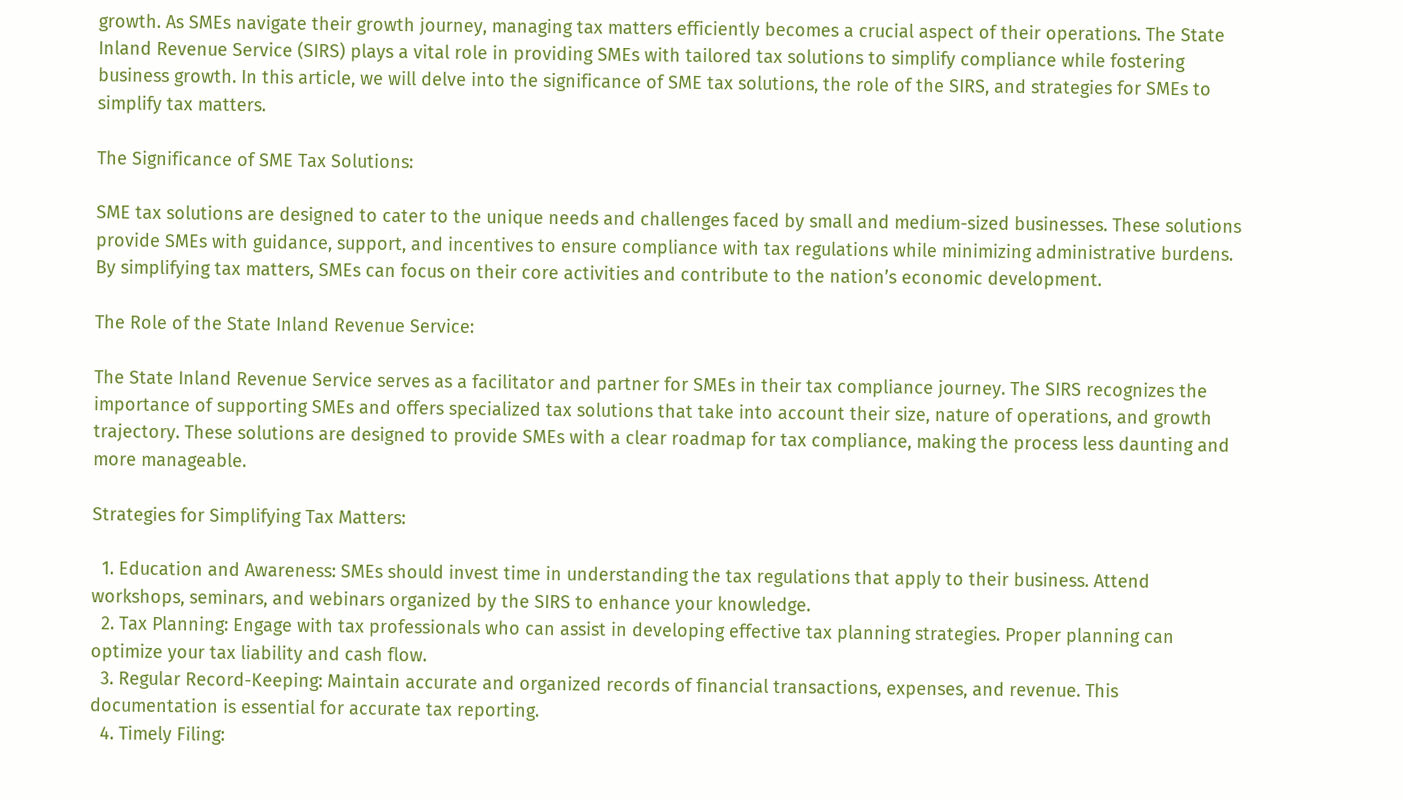growth. As SMEs navigate their growth journey, managing tax matters efficiently becomes a crucial aspect of their operations. The State Inland Revenue Service (SIRS) plays a vital role in providing SMEs with tailored tax solutions to simplify compliance while fostering business growth. In this article, we will delve into the significance of SME tax solutions, the role of the SIRS, and strategies for SMEs to simplify tax matters.

The Significance of SME Tax Solutions:

SME tax solutions are designed to cater to the unique needs and challenges faced by small and medium-sized businesses. These solutions provide SMEs with guidance, support, and incentives to ensure compliance with tax regulations while minimizing administrative burdens. By simplifying tax matters, SMEs can focus on their core activities and contribute to the nation’s economic development.

The Role of the State Inland Revenue Service:

The State Inland Revenue Service serves as a facilitator and partner for SMEs in their tax compliance journey. The SIRS recognizes the importance of supporting SMEs and offers specialized tax solutions that take into account their size, nature of operations, and growth trajectory. These solutions are designed to provide SMEs with a clear roadmap for tax compliance, making the process less daunting and more manageable.

Strategies for Simplifying Tax Matters:

  1. Education and Awareness: SMEs should invest time in understanding the tax regulations that apply to their business. Attend workshops, seminars, and webinars organized by the SIRS to enhance your knowledge.
  2. Tax Planning: Engage with tax professionals who can assist in developing effective tax planning strategies. Proper planning can optimize your tax liability and cash flow.
  3. Regular Record-Keeping: Maintain accurate and organized records of financial transactions, expenses, and revenue. This documentation is essential for accurate tax reporting.
  4. Timely Filing: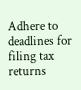Adhere to deadlines for filing tax returns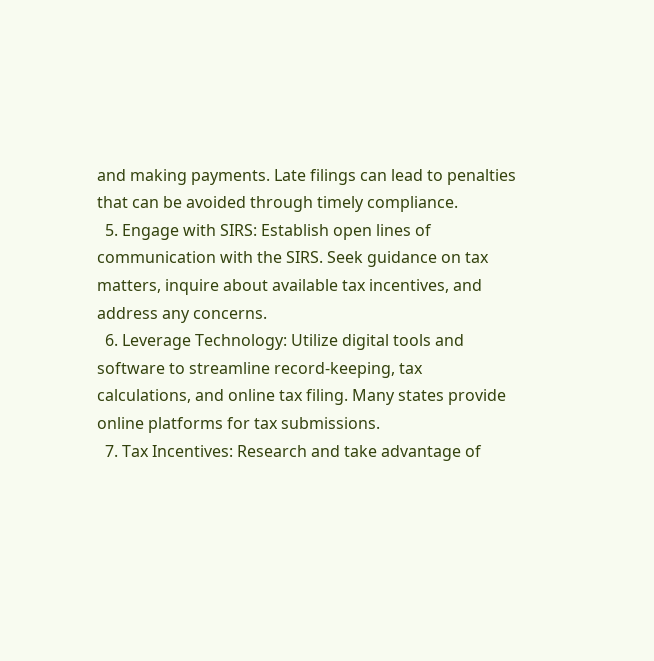and making payments. Late filings can lead to penalties that can be avoided through timely compliance.
  5. Engage with SIRS: Establish open lines of communication with the SIRS. Seek guidance on tax matters, inquire about available tax incentives, and address any concerns.
  6. Leverage Technology: Utilize digital tools and software to streamline record-keeping, tax calculations, and online tax filing. Many states provide online platforms for tax submissions.
  7. Tax Incentives: Research and take advantage of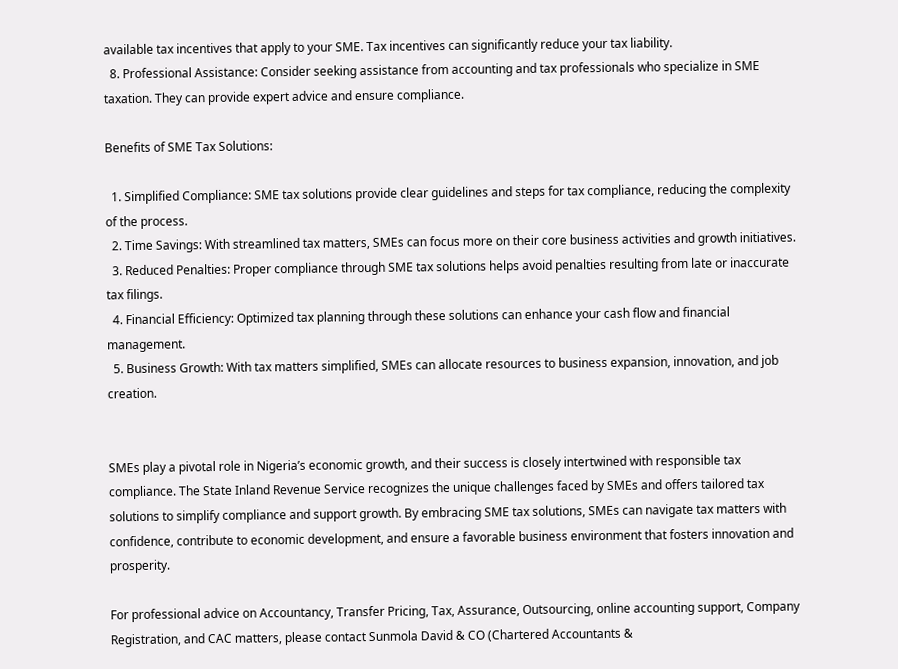available tax incentives that apply to your SME. Tax incentives can significantly reduce your tax liability.
  8. Professional Assistance: Consider seeking assistance from accounting and tax professionals who specialize in SME taxation. They can provide expert advice and ensure compliance.

Benefits of SME Tax Solutions:

  1. Simplified Compliance: SME tax solutions provide clear guidelines and steps for tax compliance, reducing the complexity of the process.
  2. Time Savings: With streamlined tax matters, SMEs can focus more on their core business activities and growth initiatives.
  3. Reduced Penalties: Proper compliance through SME tax solutions helps avoid penalties resulting from late or inaccurate tax filings.
  4. Financial Efficiency: Optimized tax planning through these solutions can enhance your cash flow and financial management.
  5. Business Growth: With tax matters simplified, SMEs can allocate resources to business expansion, innovation, and job creation.


SMEs play a pivotal role in Nigeria’s economic growth, and their success is closely intertwined with responsible tax compliance. The State Inland Revenue Service recognizes the unique challenges faced by SMEs and offers tailored tax solutions to simplify compliance and support growth. By embracing SME tax solutions, SMEs can navigate tax matters with confidence, contribute to economic development, and ensure a favorable business environment that fosters innovation and prosperity.

For professional advice on Accountancy, Transfer Pricing, Tax, Assurance, Outsourcing, online accounting support, Company Registration, and CAC matters, please contact Sunmola David & CO (Chartered Accountants &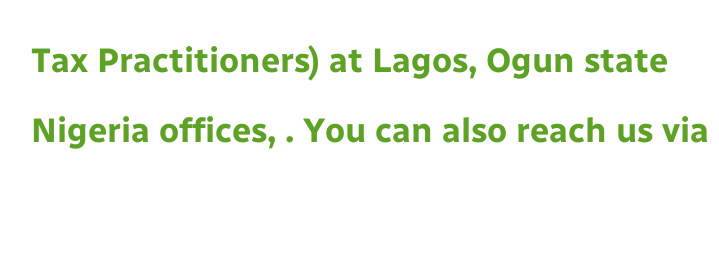Tax Practitioners) at Lagos, Ogun state Nigeria offices, . You can also reach us via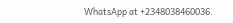WhatsApp at +2348038460036.